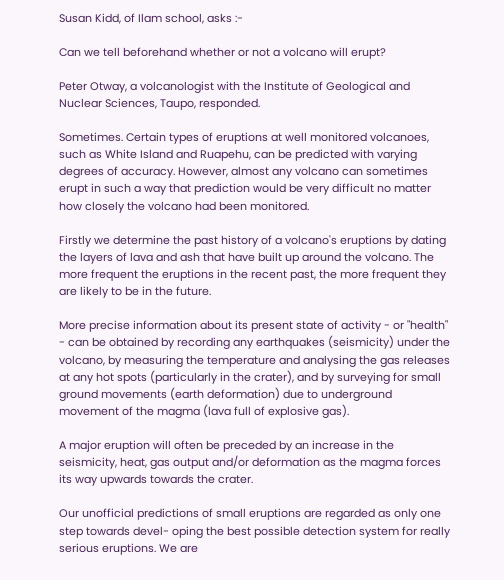Susan Kidd, of Ilam school, asks :-

Can we tell beforehand whether or not a volcano will erupt?

Peter Otway, a volcanologist with the Institute of Geological and Nuclear Sciences, Taupo, responded.

Sometimes. Certain types of eruptions at well monitored volcanoes, such as White Island and Ruapehu, can be predicted with varying degrees of accuracy. However, almost any volcano can sometimes erupt in such a way that prediction would be very difficult no matter how closely the volcano had been monitored.

Firstly we determine the past history of a volcano's eruptions by dating the layers of lava and ash that have built up around the volcano. The more frequent the eruptions in the recent past, the more frequent they are likely to be in the future.

More precise information about its present state of activity - or "health" - can be obtained by recording any earthquakes (seismicity) under the volcano, by measuring the temperature and analysing the gas releases at any hot spots (particularly in the crater), and by surveying for small ground movements (earth deformation) due to underground movement of the magma (lava full of explosive gas).

A major eruption will often be preceded by an increase in the seismicity, heat, gas output and/or deformation as the magma forces its way upwards towards the crater.

Our unofficial predictions of small eruptions are regarded as only one step towards devel- oping the best possible detection system for really serious eruptions. We are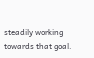steadily working towards that goal.